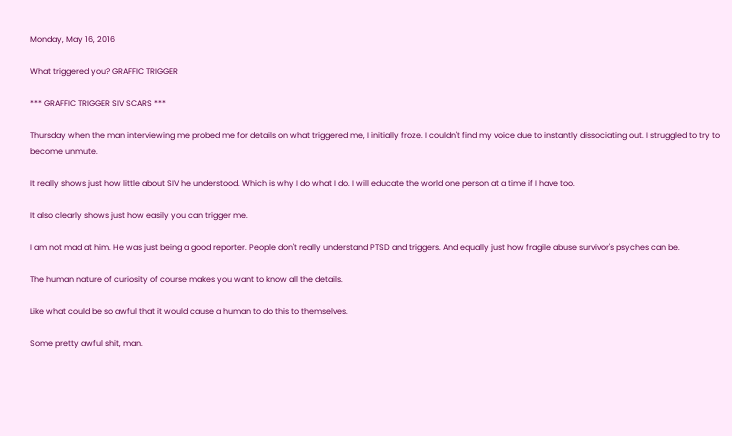Monday, May 16, 2016

What triggered you? GRAFFIC TRIGGER

*** GRAFFIC TRIGGER SIV SCARS ***

Thursday when the man interviewing me probed me for details on what triggered me, I initially froze. I couldn't find my voice due to instantly dissociating out. I struggled to try to become unmute.

It really shows just how little about SIV he understood. Which is why I do what I do. I will educate the world one person at a time if I have too.

It also clearly shows just how easily you can trigger me.

I am not mad at him. He was just being a good reporter. People don't really understand PTSD and triggers. And equally just how fragile abuse survivor's psyches can be.

The human nature of curiosity of course makes you want to know all the details.

Like what could be so awful that it would cause a human to do this to themselves.

Some pretty awful shit, man.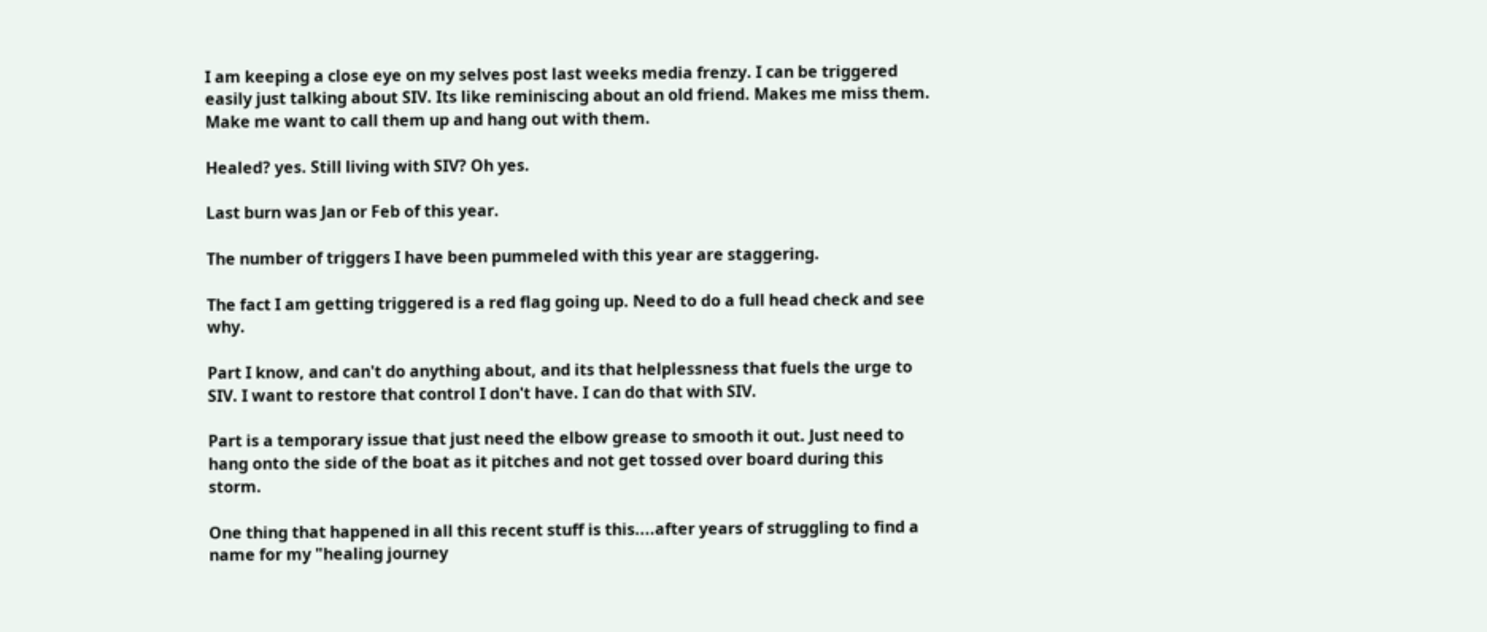I am keeping a close eye on my selves post last weeks media frenzy. I can be triggered easily just talking about SIV. Its like reminiscing about an old friend. Makes me miss them. Make me want to call them up and hang out with them.

Healed? yes. Still living with SIV? Oh yes.

Last burn was Jan or Feb of this year.

The number of triggers I have been pummeled with this year are staggering.

The fact I am getting triggered is a red flag going up. Need to do a full head check and see why.

Part I know, and can't do anything about, and its that helplessness that fuels the urge to SIV. I want to restore that control I don't have. I can do that with SIV.

Part is a temporary issue that just need the elbow grease to smooth it out. Just need to hang onto the side of the boat as it pitches and not get tossed over board during this storm.

One thing that happened in all this recent stuff is this....after years of struggling to find a name for my "healing journey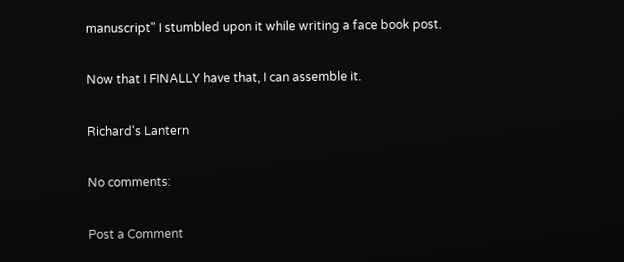manuscript" I stumbled upon it while writing a face book post.

Now that I FINALLY have that, I can assemble it.

Richard's Lantern

No comments:

Post a Comment